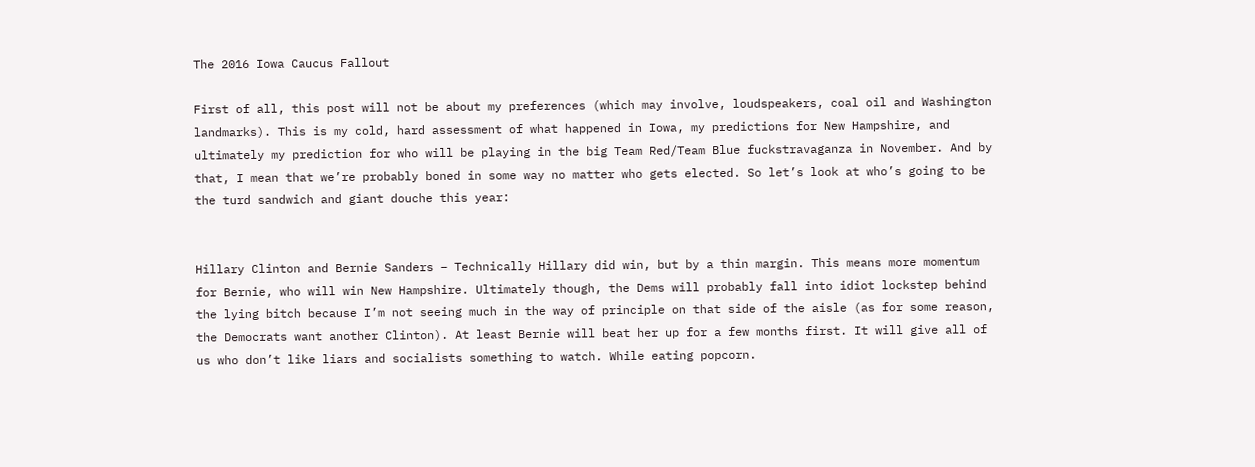The 2016 Iowa Caucus Fallout

First of all, this post will not be about my preferences (which may involve, loudspeakers, coal oil and Washington landmarks). This is my cold, hard assessment of what happened in Iowa, my predictions for New Hampshire, and ultimately my prediction for who will be playing in the big Team Red/Team Blue fuckstravaganza in November. And by that, I mean that we’re probably boned in some way no matter who gets elected. So let’s look at who’s going to be the turd sandwich and giant douche this year:


Hillary Clinton and Bernie Sanders – Technically Hillary did win, but by a thin margin. This means more momentum for Bernie, who will win New Hampshire. Ultimately though, the Dems will probably fall into idiot lockstep behind the lying bitch because I’m not seeing much in the way of principle on that side of the aisle (as for some reason, the Democrats want another Clinton). At least Bernie will beat her up for a few months first. It will give all of us who don’t like liars and socialists something to watch. While eating popcorn.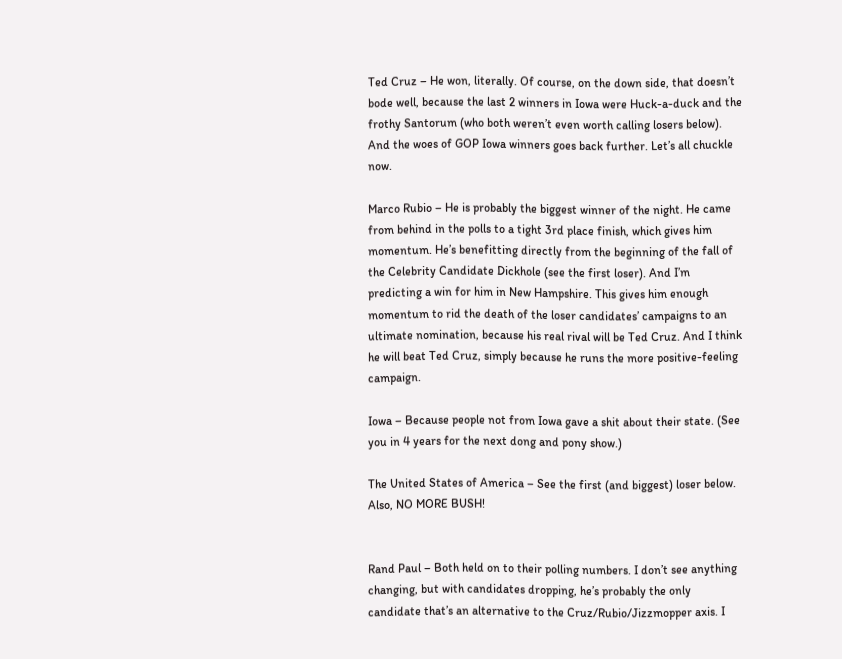Ted Cruz – He won, literally. Of course, on the down side, that doesn’t bode well, because the last 2 winners in Iowa were Huck-a-duck and the frothy Santorum (who both weren’t even worth calling losers below). And the woes of GOP Iowa winners goes back further. Let’s all chuckle now.

Marco Rubio – He is probably the biggest winner of the night. He came from behind in the polls to a tight 3rd place finish, which gives him momentum. He’s benefitting directly from the beginning of the fall of the Celebrity Candidate Dickhole (see the first loser). And I’m predicting a win for him in New Hampshire. This gives him enough momentum to rid the death of the loser candidates’ campaigns to an ultimate nomination, because his real rival will be Ted Cruz. And I think he will beat Ted Cruz, simply because he runs the more positive-feeling campaign.

Iowa – Because people not from Iowa gave a shit about their state. (See you in 4 years for the next dong and pony show.)

The United States of America – See the first (and biggest) loser below. Also, NO MORE BUSH!


Rand Paul – Both held on to their polling numbers. I don’t see anything changing, but with candidates dropping, he’s probably the only candidate that’s an alternative to the Cruz/Rubio/Jizzmopper axis. I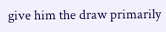give him the draw primarily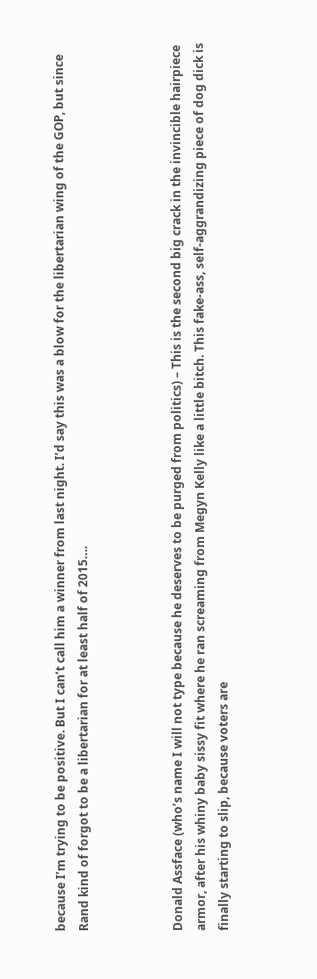because I’m trying to be positive. But I can’t call him a winner from last night. I’d say this was a blow for the libertarian wing of the GOP, but since Rand kind of forgot to be a libertarian for at least half of 2015….



Donald Assface (who’s name I will not type because he deserves to be purged from politics) – This is the second big crack in the invincible hairpiece armor, after his whiny baby sissy fit where he ran screaming from Megyn Kelly like a little bitch. This fake-ass, self-aggrandizing piece of dog dick is finally starting to slip, because voters are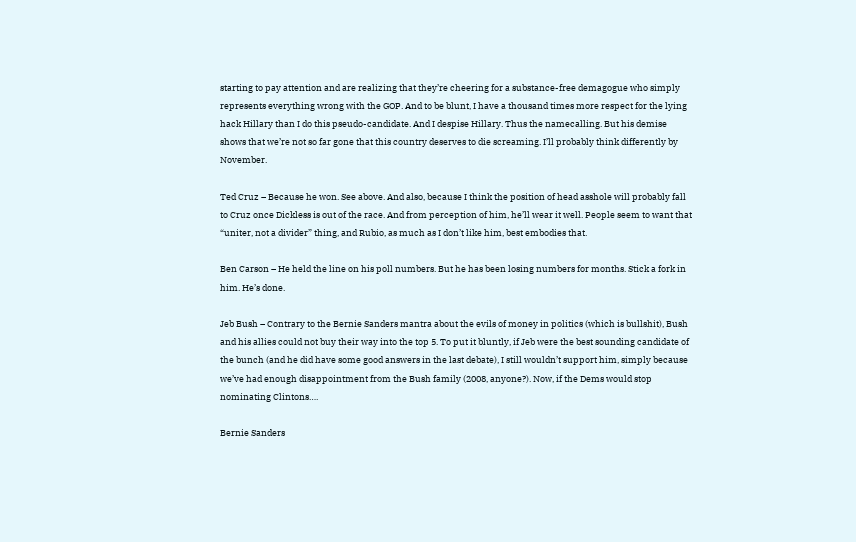starting to pay attention and are realizing that they’re cheering for a substance-free demagogue who simply represents everything wrong with the GOP. And to be blunt, I have a thousand times more respect for the lying hack Hillary than I do this pseudo-candidate. And I despise Hillary. Thus the namecalling. But his demise shows that we’re not so far gone that this country deserves to die screaming. I’ll probably think differently by November.

Ted Cruz – Because he won. See above. And also, because I think the position of head asshole will probably fall to Cruz once Dickless is out of the race. And from perception of him, he’ll wear it well. People seem to want that “uniter, not a divider” thing, and Rubio, as much as I don’t like him, best embodies that.

Ben Carson – He held the line on his poll numbers. But he has been losing numbers for months. Stick a fork in him. He’s done.

Jeb Bush – Contrary to the Bernie Sanders mantra about the evils of money in politics (which is bullshit), Bush and his allies could not buy their way into the top 5. To put it bluntly, if Jeb were the best sounding candidate of the bunch (and he did have some good answers in the last debate), I still wouldn’t support him, simply because we’ve had enough disappointment from the Bush family (2008, anyone?). Now, if the Dems would stop nominating Clintons….

Bernie Sanders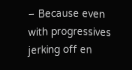– Because even with progressives jerking off en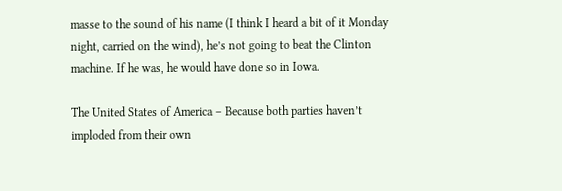masse to the sound of his name (I think I heard a bit of it Monday night, carried on the wind), he’s not going to beat the Clinton machine. If he was, he would have done so in Iowa.

The United States of America – Because both parties haven’t imploded from their own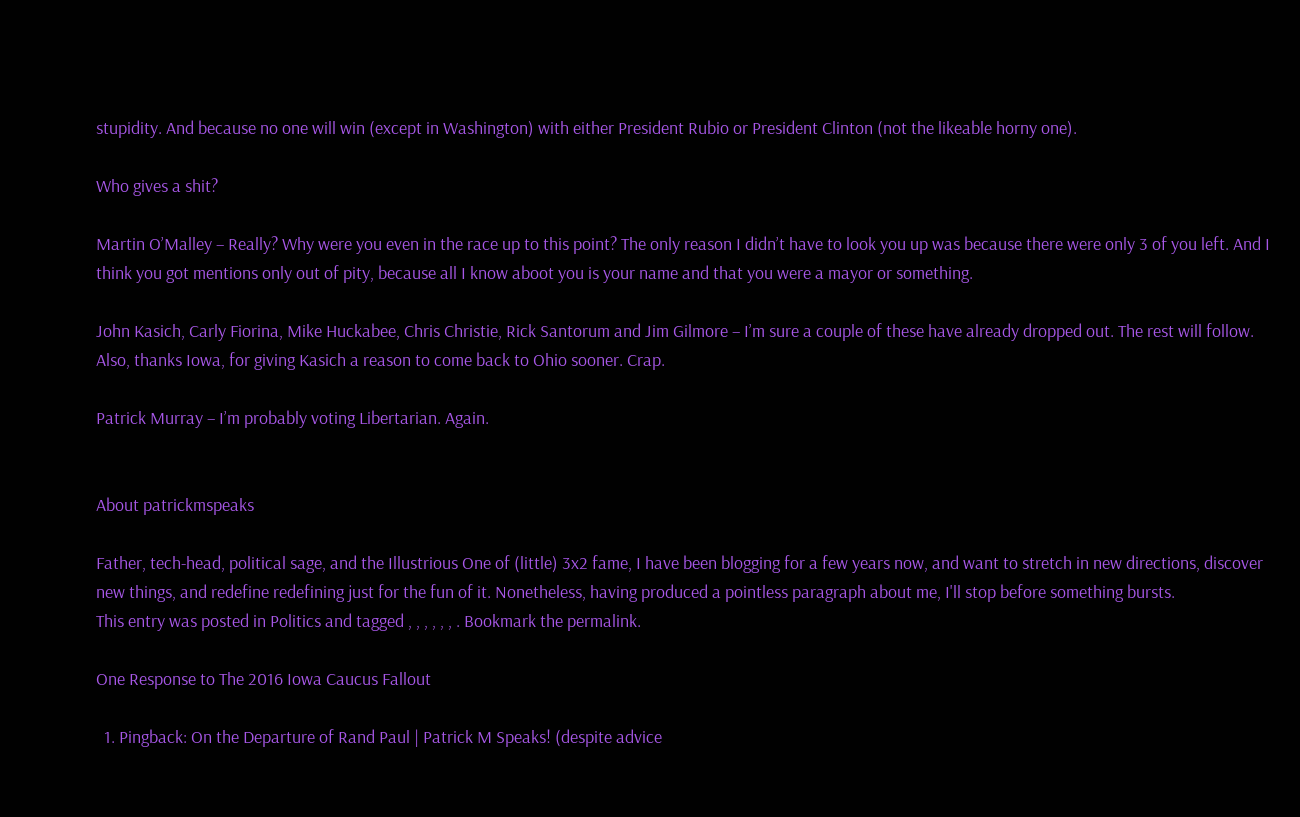stupidity. And because no one will win (except in Washington) with either President Rubio or President Clinton (not the likeable horny one).

Who gives a shit?

Martin O’Malley – Really? Why were you even in the race up to this point? The only reason I didn’t have to look you up was because there were only 3 of you left. And I think you got mentions only out of pity, because all I know aboot you is your name and that you were a mayor or something.

John Kasich, Carly Fiorina, Mike Huckabee, Chris Christie, Rick Santorum and Jim Gilmore – I’m sure a couple of these have already dropped out. The rest will follow. Also, thanks Iowa, for giving Kasich a reason to come back to Ohio sooner. Crap.

Patrick Murray – I’m probably voting Libertarian. Again.


About patrickmspeaks

Father, tech-head, political sage, and the Illustrious One of (little) 3x2 fame, I have been blogging for a few years now, and want to stretch in new directions, discover new things, and redefine redefining just for the fun of it. Nonetheless, having produced a pointless paragraph about me, I'll stop before something bursts.
This entry was posted in Politics and tagged , , , , , , . Bookmark the permalink.

One Response to The 2016 Iowa Caucus Fallout

  1. Pingback: On the Departure of Rand Paul | Patrick M Speaks! (despite advice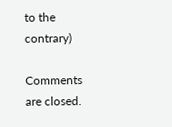to the contrary)

Comments are closed.